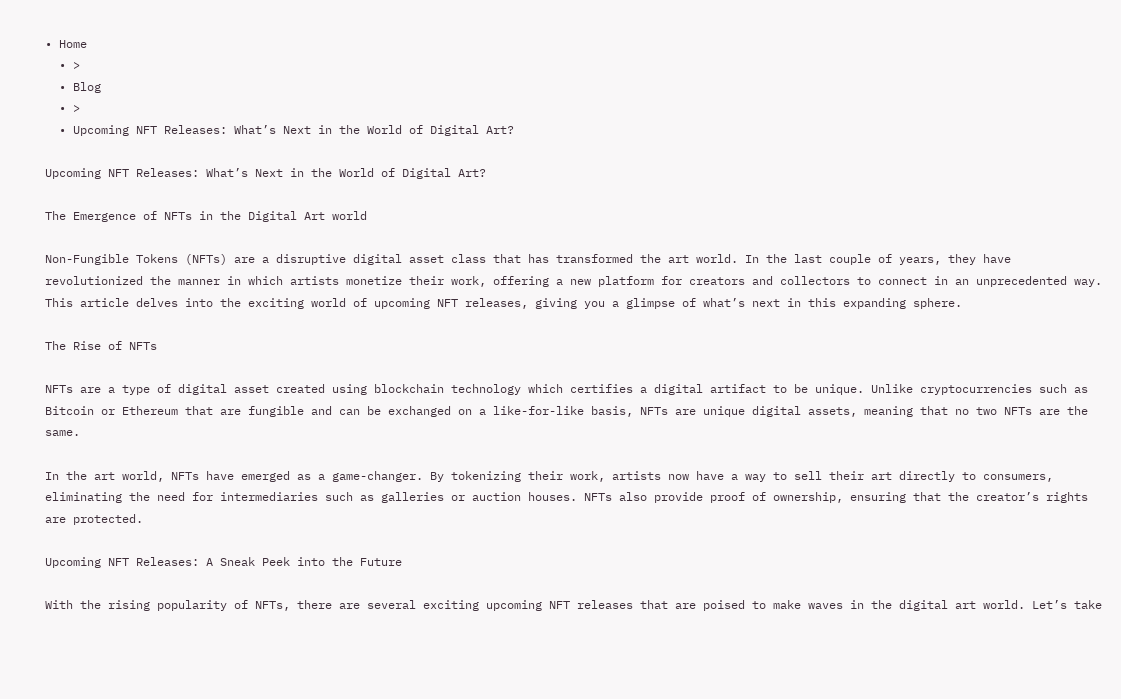• Home
  • >
  • Blog
  • >
  • Upcoming NFT Releases: What’s Next in the World of Digital Art?

Upcoming NFT Releases: What’s Next in the World of Digital Art?

The Emergence of NFTs in the Digital Art world

Non-Fungible Tokens (NFTs) are a disruptive digital asset class that has transformed the art world. In the last couple of years, they have revolutionized the manner in which artists monetize their work, offering a new platform for creators and collectors to connect in an unprecedented way. This article delves into the exciting world of upcoming NFT releases, giving you a glimpse of what’s next in this expanding sphere.

The Rise of NFTs

NFTs are a type of digital asset created using blockchain technology which certifies a digital artifact to be unique. Unlike cryptocurrencies such as Bitcoin or Ethereum that are fungible and can be exchanged on a like-for-like basis, NFTs are unique digital assets, meaning that no two NFTs are the same.

In the art world, NFTs have emerged as a game-changer. By tokenizing their work, artists now have a way to sell their art directly to consumers, eliminating the need for intermediaries such as galleries or auction houses. NFTs also provide proof of ownership, ensuring that the creator’s rights are protected.

Upcoming NFT Releases: A Sneak Peek into the Future

With the rising popularity of NFTs, there are several exciting upcoming NFT releases that are poised to make waves in the digital art world. Let’s take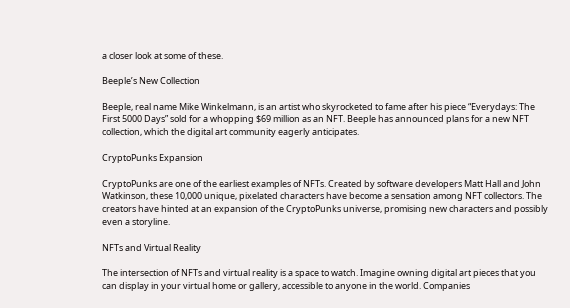a closer look at some of these.

Beeple’s New Collection

Beeple, real name Mike Winkelmann, is an artist who skyrocketed to fame after his piece “Everydays: The First 5000 Days” sold for a whopping $69 million as an NFT. Beeple has announced plans for a new NFT collection, which the digital art community eagerly anticipates.

CryptoPunks Expansion

CryptoPunks are one of the earliest examples of NFTs. Created by software developers Matt Hall and John Watkinson, these 10,000 unique, pixelated characters have become a sensation among NFT collectors. The creators have hinted at an expansion of the CryptoPunks universe, promising new characters and possibly even a storyline.

NFTs and Virtual Reality

The intersection of NFTs and virtual reality is a space to watch. Imagine owning digital art pieces that you can display in your virtual home or gallery, accessible to anyone in the world. Companies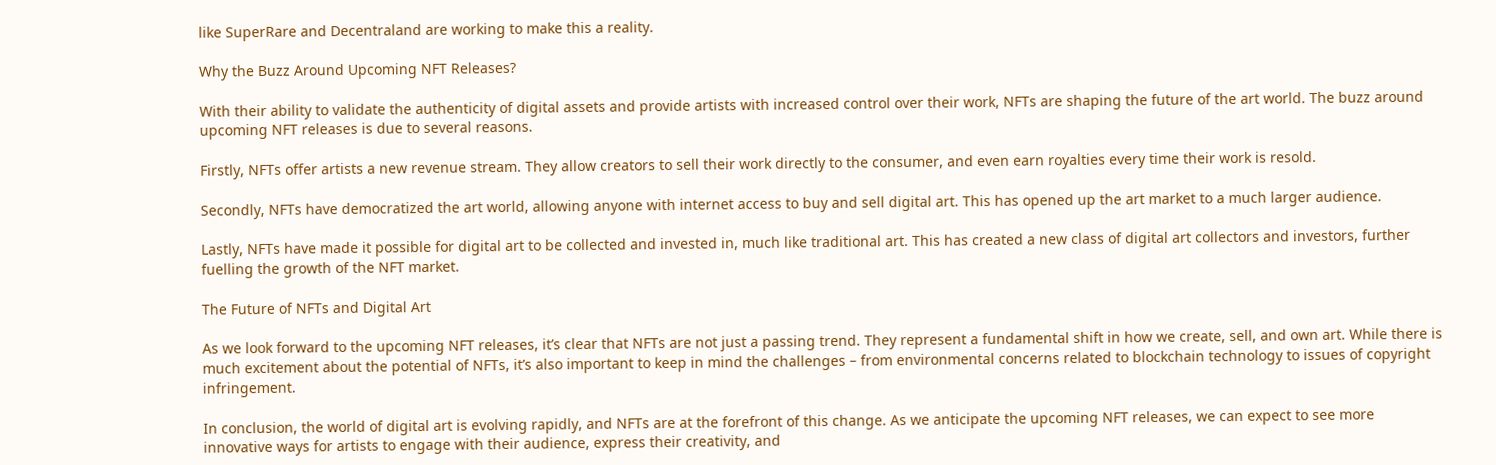like SuperRare and Decentraland are working to make this a reality.

Why the Buzz Around Upcoming NFT Releases?

With their ability to validate the authenticity of digital assets and provide artists with increased control over their work, NFTs are shaping the future of the art world. The buzz around upcoming NFT releases is due to several reasons.

Firstly, NFTs offer artists a new revenue stream. They allow creators to sell their work directly to the consumer, and even earn royalties every time their work is resold.

Secondly, NFTs have democratized the art world, allowing anyone with internet access to buy and sell digital art. This has opened up the art market to a much larger audience.

Lastly, NFTs have made it possible for digital art to be collected and invested in, much like traditional art. This has created a new class of digital art collectors and investors, further fuelling the growth of the NFT market.

The Future of NFTs and Digital Art

As we look forward to the upcoming NFT releases, it’s clear that NFTs are not just a passing trend. They represent a fundamental shift in how we create, sell, and own art. While there is much excitement about the potential of NFTs, it’s also important to keep in mind the challenges – from environmental concerns related to blockchain technology to issues of copyright infringement.

In conclusion, the world of digital art is evolving rapidly, and NFTs are at the forefront of this change. As we anticipate the upcoming NFT releases, we can expect to see more innovative ways for artists to engage with their audience, express their creativity, and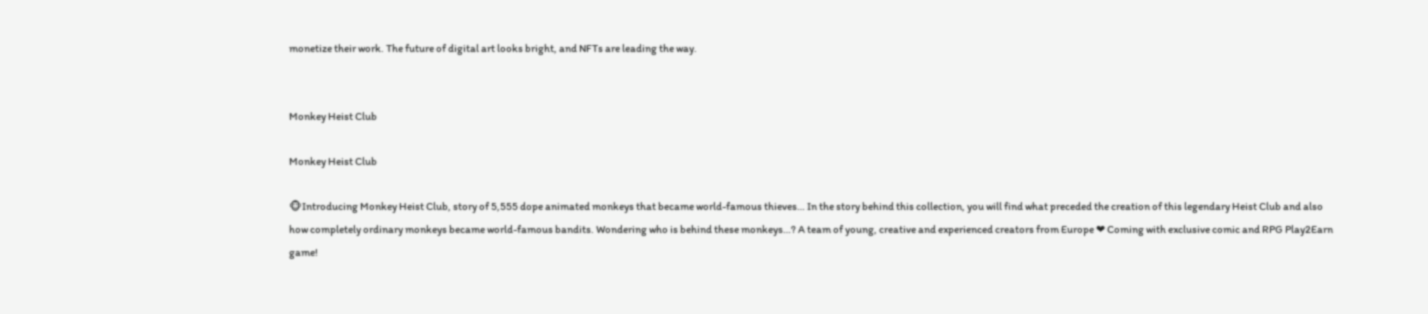monetize their work. The future of digital art looks bright, and NFTs are leading the way.


Monkey Heist Club

Monkey Heist Club

🐵Introducing Monkey Heist Club, story of 5,555 dope animated monkeys that became world-famous thieves… In the story behind this collection, you will find what preceded the creation of this legendary Heist Club and also how completely ordinary monkeys became world-famous bandits. Wondering who is behind these monkeys…? A team of young, creative and experienced creators from Europe ❤ Coming with exclusive comic and RPG Play2Earn game!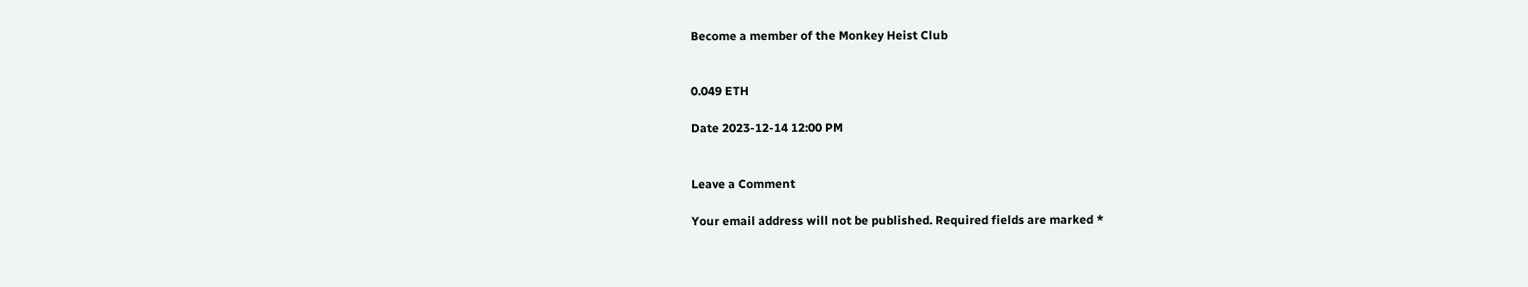Become a member of the Monkey Heist Club


0.049 ETH

Date 2023-12-14 12:00 PM


Leave a Comment

Your email address will not be published. Required fields are marked *